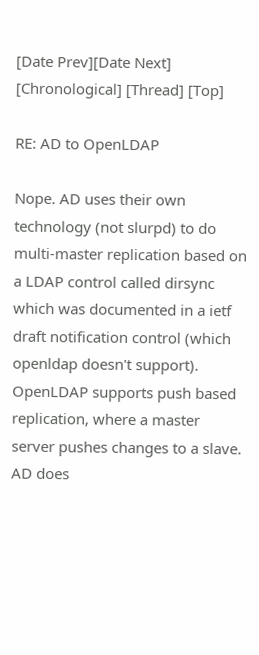[Date Prev][Date Next] [Chronological] [Thread] [Top]

RE: AD to OpenLDAP

Nope. AD uses their own technology (not slurpd) to do multi-master replication based on a LDAP control called dirsync which was documented in a ietf draft notification control (which openldap doesn't support). OpenLDAP supports push based replication, where a master server pushes changes to a slave. AD does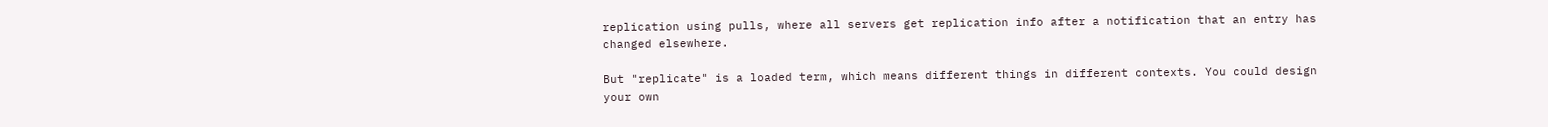replication using pulls, where all servers get replication info after a notification that an entry has changed elsewhere.

But "replicate" is a loaded term, which means different things in different contexts. You could design your own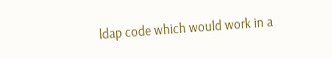ldap code which would work in a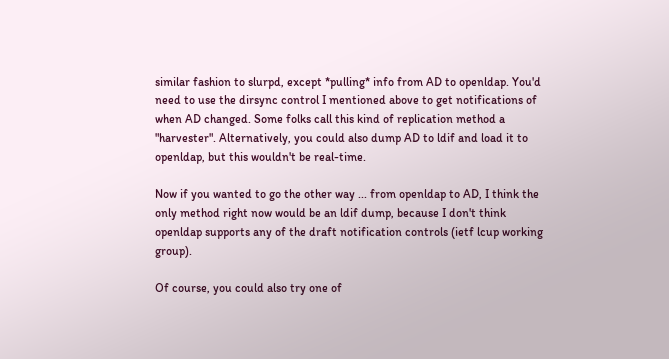similar fashion to slurpd, except *pulling* info from AD to openldap. You'd need to use the dirsync control I mentioned above to get notifications of when AD changed. Some folks call this kind of replication method a "harvester". Alternatively, you could also dump AD to ldif and load it to openldap, but this wouldn't be real-time.

Now if you wanted to go the other way ... from openldap to AD, I think the only method right now would be an ldif dump, because I don't think openldap supports any of the draft notification controls (ietf lcup working group).

Of course, you could also try one of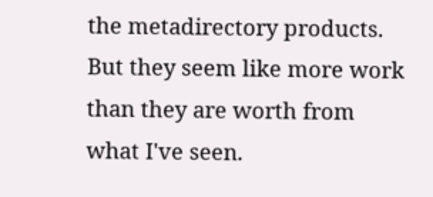the metadirectory products. But they seem like more work than they are worth from what I've seen.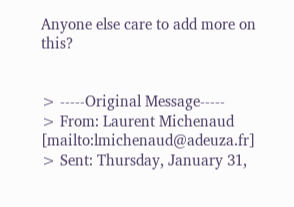Anyone else care to add more on this?


> -----Original Message-----
> From: Laurent Michenaud [mailto:lmichenaud@adeuza.fr]
> Sent: Thursday, January 31,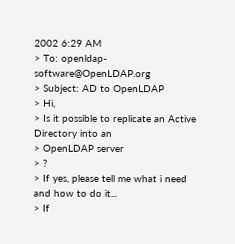2002 6:29 AM
> To: openldap-software@OpenLDAP.org
> Subject: AD to OpenLDAP
> Hi,
> Is it possible to replicate an Active Directory into an
> OpenLDAP server
> ?
> If yes, please tell me what i need and how to do it...
> If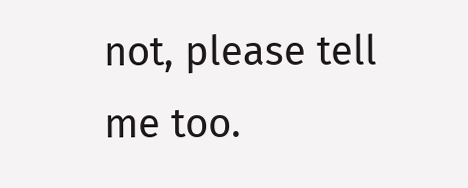not, please tell me too.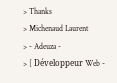> Thanks
> Michenaud Laurent
> - Adeuza -
> [ Développeur Web -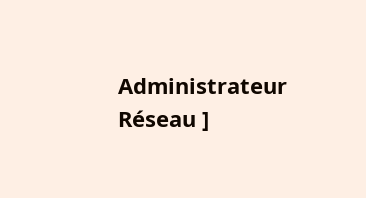Administrateur Réseau ]